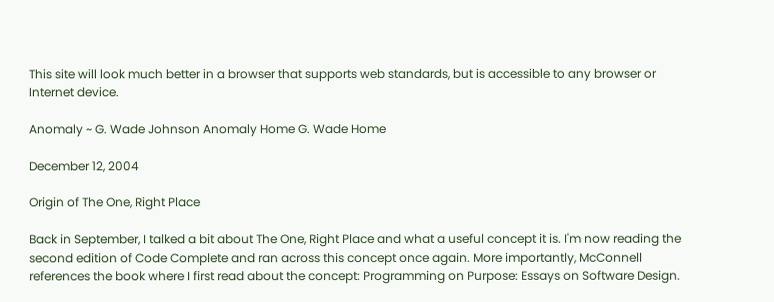This site will look much better in a browser that supports web standards, but is accessible to any browser or Internet device.

Anomaly ~ G. Wade Johnson Anomaly Home G. Wade Home

December 12, 2004

Origin of The One, Right Place

Back in September, I talked a bit about The One, Right Place and what a useful concept it is. I'm now reading the second edition of Code Complete and ran across this concept once again. More importantly, McConnell references the book where I first read about the concept: Programming on Purpose: Essays on Software Design.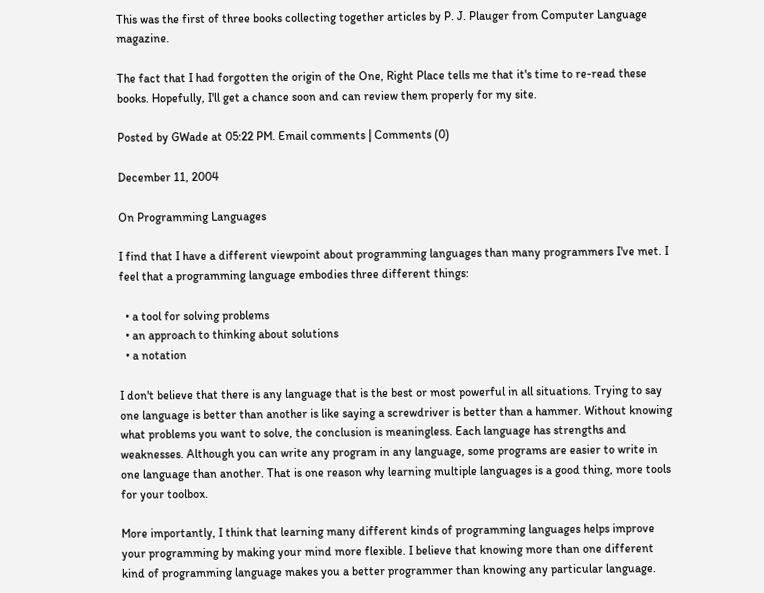This was the first of three books collecting together articles by P. J. Plauger from Computer Language magazine.

The fact that I had forgotten the origin of the One, Right Place tells me that it's time to re-read these books. Hopefully, I'll get a chance soon and can review them properly for my site.

Posted by GWade at 05:22 PM. Email comments | Comments (0)

December 11, 2004

On Programming Languages

I find that I have a different viewpoint about programming languages than many programmers I've met. I feel that a programming language embodies three different things:

  • a tool for solving problems
  • an approach to thinking about solutions
  • a notation

I don't believe that there is any language that is the best or most powerful in all situations. Trying to say one language is better than another is like saying a screwdriver is better than a hammer. Without knowing what problems you want to solve, the conclusion is meaningless. Each language has strengths and weaknesses. Although you can write any program in any language, some programs are easier to write in one language than another. That is one reason why learning multiple languages is a good thing, more tools for your toolbox.

More importantly, I think that learning many different kinds of programming languages helps improve your programming by making your mind more flexible. I believe that knowing more than one different kind of programming language makes you a better programmer than knowing any particular language.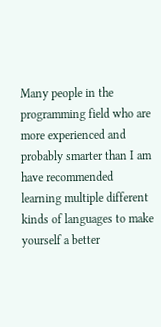Many people in the programming field who are more experienced and probably smarter than I am have recommended learning multiple different kinds of languages to make yourself a better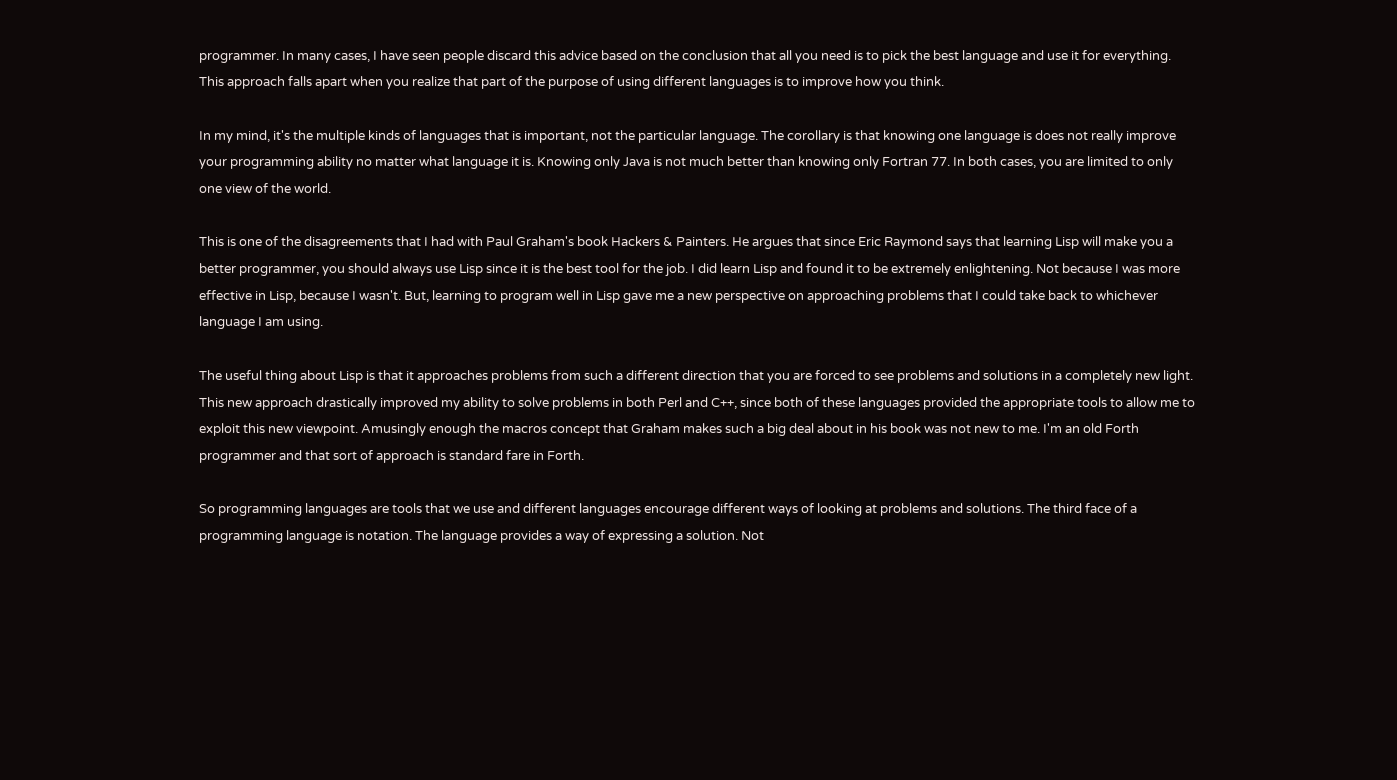programmer. In many cases, I have seen people discard this advice based on the conclusion that all you need is to pick the best language and use it for everything. This approach falls apart when you realize that part of the purpose of using different languages is to improve how you think.

In my mind, it's the multiple kinds of languages that is important, not the particular language. The corollary is that knowing one language is does not really improve your programming ability no matter what language it is. Knowing only Java is not much better than knowing only Fortran 77. In both cases, you are limited to only one view of the world.

This is one of the disagreements that I had with Paul Graham's book Hackers & Painters. He argues that since Eric Raymond says that learning Lisp will make you a better programmer, you should always use Lisp since it is the best tool for the job. I did learn Lisp and found it to be extremely enlightening. Not because I was more effective in Lisp, because I wasn't. But, learning to program well in Lisp gave me a new perspective on approaching problems that I could take back to whichever language I am using.

The useful thing about Lisp is that it approaches problems from such a different direction that you are forced to see problems and solutions in a completely new light. This new approach drastically improved my ability to solve problems in both Perl and C++, since both of these languages provided the appropriate tools to allow me to exploit this new viewpoint. Amusingly enough the macros concept that Graham makes such a big deal about in his book was not new to me. I'm an old Forth programmer and that sort of approach is standard fare in Forth.

So programming languages are tools that we use and different languages encourage different ways of looking at problems and solutions. The third face of a programming language is notation. The language provides a way of expressing a solution. Not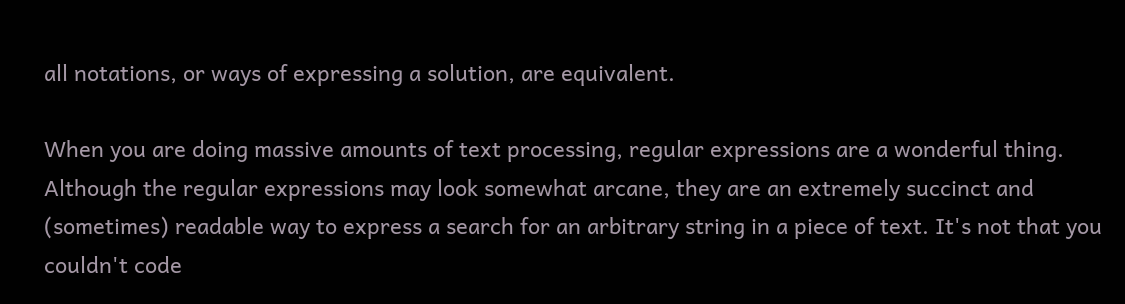all notations, or ways of expressing a solution, are equivalent.

When you are doing massive amounts of text processing, regular expressions are a wonderful thing. Although the regular expressions may look somewhat arcane, they are an extremely succinct and (sometimes) readable way to express a search for an arbitrary string in a piece of text. It's not that you couldn't code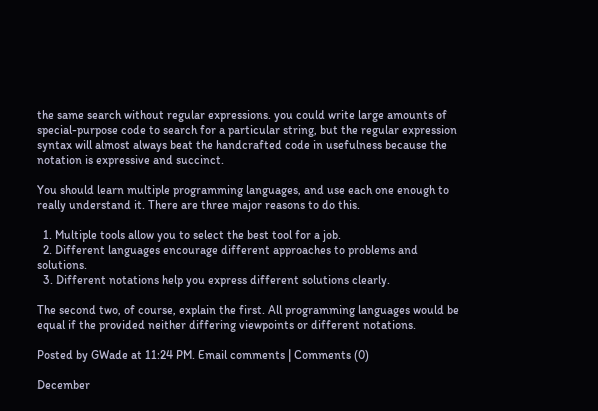the same search without regular expressions. you could write large amounts of special-purpose code to search for a particular string, but the regular expression syntax will almost always beat the handcrafted code in usefulness because the notation is expressive and succinct.

You should learn multiple programming languages, and use each one enough to really understand it. There are three major reasons to do this.

  1. Multiple tools allow you to select the best tool for a job.
  2. Different languages encourage different approaches to problems and solutions.
  3. Different notations help you express different solutions clearly.

The second two, of course, explain the first. All programming languages would be equal if the provided neither differing viewpoints or different notations.

Posted by GWade at 11:24 PM. Email comments | Comments (0)

December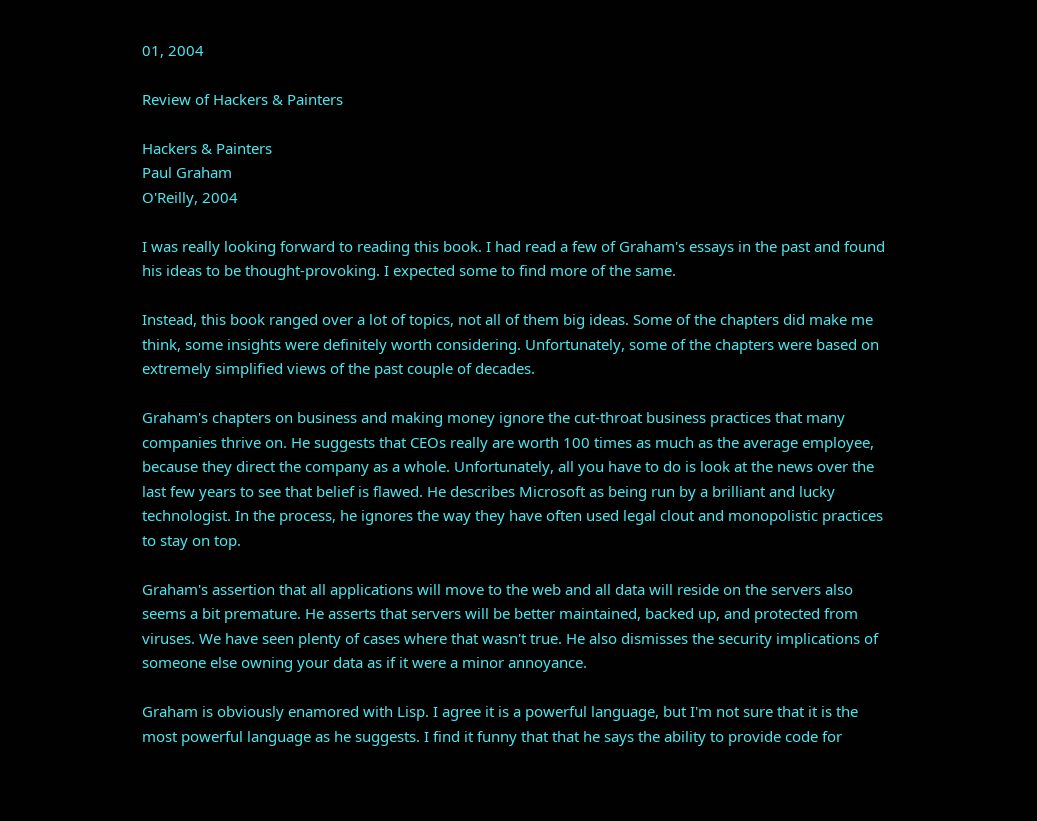01, 2004

Review of Hackers & Painters

Hackers & Painters
Paul Graham
O'Reilly, 2004

I was really looking forward to reading this book. I had read a few of Graham's essays in the past and found his ideas to be thought-provoking. I expected some to find more of the same.

Instead, this book ranged over a lot of topics, not all of them big ideas. Some of the chapters did make me think, some insights were definitely worth considering. Unfortunately, some of the chapters were based on extremely simplified views of the past couple of decades.

Graham's chapters on business and making money ignore the cut-throat business practices that many companies thrive on. He suggests that CEOs really are worth 100 times as much as the average employee, because they direct the company as a whole. Unfortunately, all you have to do is look at the news over the last few years to see that belief is flawed. He describes Microsoft as being run by a brilliant and lucky technologist. In the process, he ignores the way they have often used legal clout and monopolistic practices to stay on top.

Graham's assertion that all applications will move to the web and all data will reside on the servers also seems a bit premature. He asserts that servers will be better maintained, backed up, and protected from viruses. We have seen plenty of cases where that wasn't true. He also dismisses the security implications of someone else owning your data as if it were a minor annoyance.

Graham is obviously enamored with Lisp. I agree it is a powerful language, but I'm not sure that it is the most powerful language as he suggests. I find it funny that that he says the ability to provide code for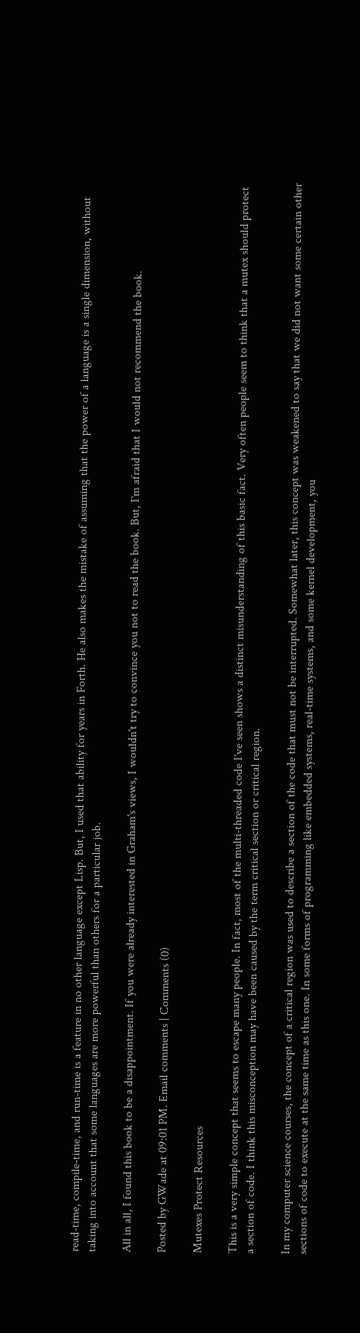read-time, compile-time, and run-time is a feature in no other language except Lisp. But, I used that ability for years in Forth. He also makes the mistake of assuming that the power of a language is a single dimension, without taking into account that some languages are more powerful than others for a particular job.

All in all, I found this book to be a disappointment. If you were already interested in Graham's views, I wouldn't try to convince you not to read the book. But, I'm afraid that I would not recommend the book.

Posted by GWade at 09:01 PM. Email comments | Comments (0)

Mutexes Protect Resources

This is a very simple concept that seems to escape many people. In fact, most of the multi-threaded code I've seen shows a distinct misunderstanding of this basic fact. Very often people seem to think that a mutex should protect a section of code. I think this misconception may have been caused by the term critical section or critical region.

In my computer science courses, the concept of a critical region was used to describe a section of the code that must not be interrupted. Somewhat later, this concept was weakened to say that we did not want some certain other sections of code to execute at the same time as this one. In some forms of programming like embedded systems, real-time systems, and some kernel development, you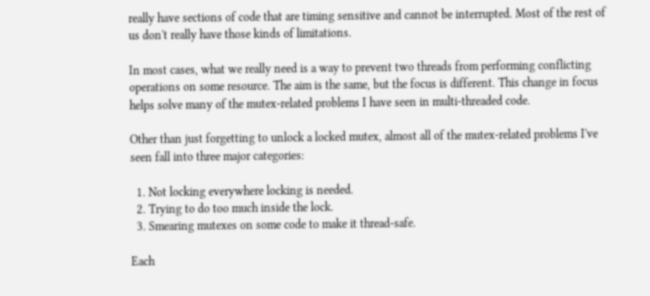really have sections of code that are timing sensitive and cannot be interrupted. Most of the rest of us don't really have those kinds of limitations.

In most cases, what we really need is a way to prevent two threads from performing conflicting operations on some resource. The aim is the same, but the focus is different. This change in focus helps solve many of the mutex-related problems I have seen in multi-threaded code.

Other than just forgetting to unlock a locked mutex, almost all of the mutex-related problems I've seen fall into three major categories:

  1. Not locking everywhere locking is needed.
  2. Trying to do too much inside the lock.
  3. Smearing mutexes on some code to make it thread-safe.

Each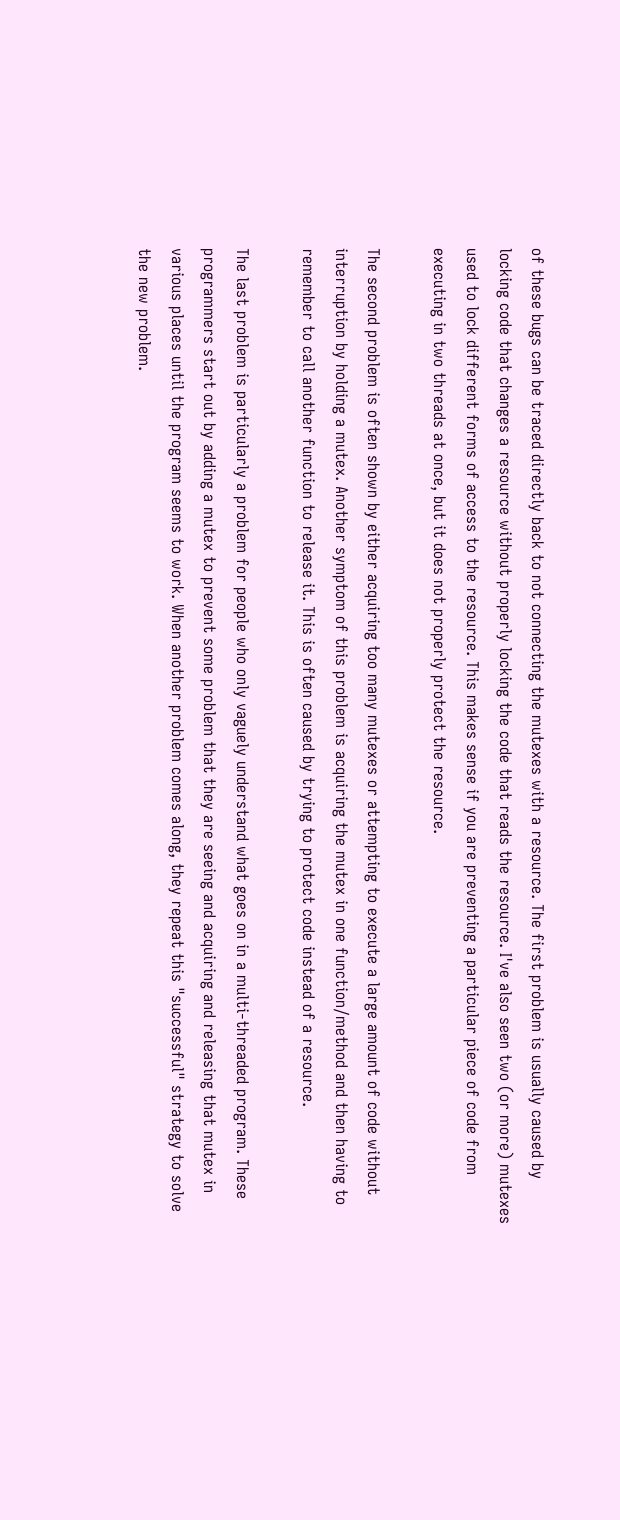of these bugs can be traced directly back to not connecting the mutexes with a resource. The first problem is usually caused by locking code that changes a resource without properly locking the code that reads the resource. I've also seen two (or more) mutexes used to lock different forms of access to the resource. This makes sense if you are preventing a particular piece of code from executing in two threads at once, but it does not properly protect the resource.

The second problem is often shown by either acquiring too many mutexes or attempting to execute a large amount of code without interruption by holding a mutex. Another symptom of this problem is acquiring the mutex in one function/method and then having to remember to call another function to release it. This is often caused by trying to protect code instead of a resource.

The last problem is particularly a problem for people who only vaguely understand what goes on in a multi-threaded program. These programmers start out by adding a mutex to prevent some problem that they are seeing and acquiring and releasing that mutex in various places until the program seems to work. When another problem comes along, they repeat this "successful" strategy to solve the new problem.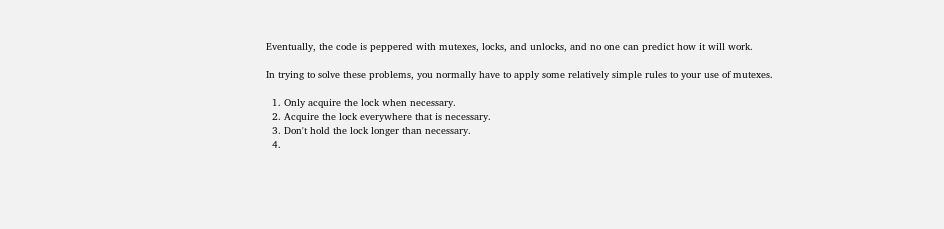Eventually, the code is peppered with mutexes, locks, and unlocks, and no one can predict how it will work.

In trying to solve these problems, you normally have to apply some relatively simple rules to your use of mutexes.

  1. Only acquire the lock when necessary.
  2. Acquire the lock everywhere that is necessary.
  3. Don't hold the lock longer than necessary.
  4.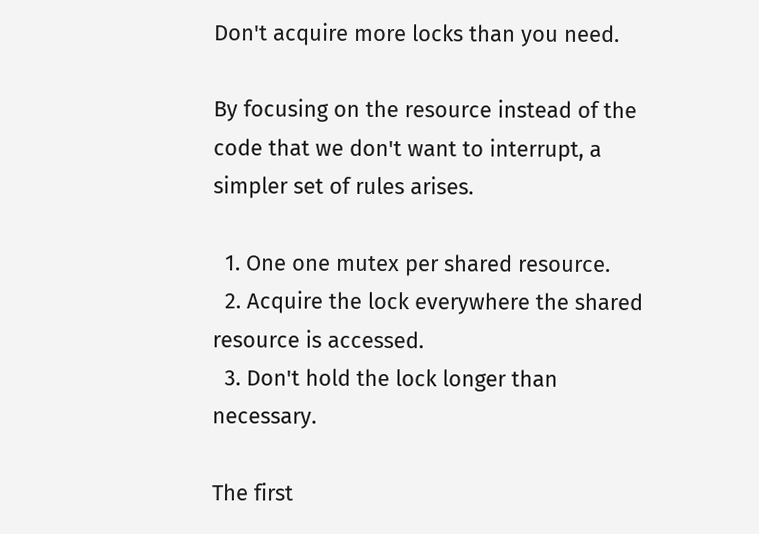Don't acquire more locks than you need.

By focusing on the resource instead of the code that we don't want to interrupt, a simpler set of rules arises.

  1. One one mutex per shared resource.
  2. Acquire the lock everywhere the shared resource is accessed.
  3. Don't hold the lock longer than necessary.

The first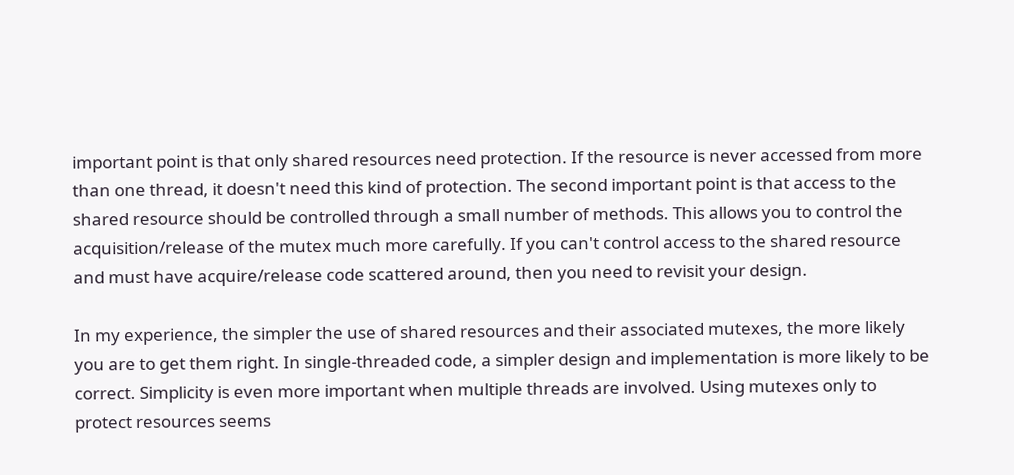important point is that only shared resources need protection. If the resource is never accessed from more than one thread, it doesn't need this kind of protection. The second important point is that access to the shared resource should be controlled through a small number of methods. This allows you to control the acquisition/release of the mutex much more carefully. If you can't control access to the shared resource and must have acquire/release code scattered around, then you need to revisit your design.

In my experience, the simpler the use of shared resources and their associated mutexes, the more likely you are to get them right. In single-threaded code, a simpler design and implementation is more likely to be correct. Simplicity is even more important when multiple threads are involved. Using mutexes only to protect resources seems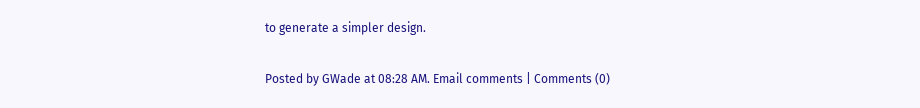to generate a simpler design.

Posted by GWade at 08:28 AM. Email comments | Comments (0)